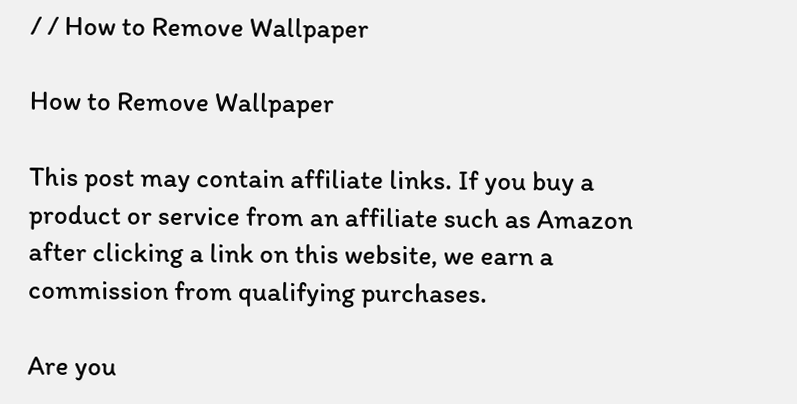/ / How to Remove Wallpaper

How to Remove Wallpaper

This post may contain affiliate links. If you buy a product or service from an affiliate such as Amazon after clicking a link on this website, we earn a commission from qualifying purchases.

Are you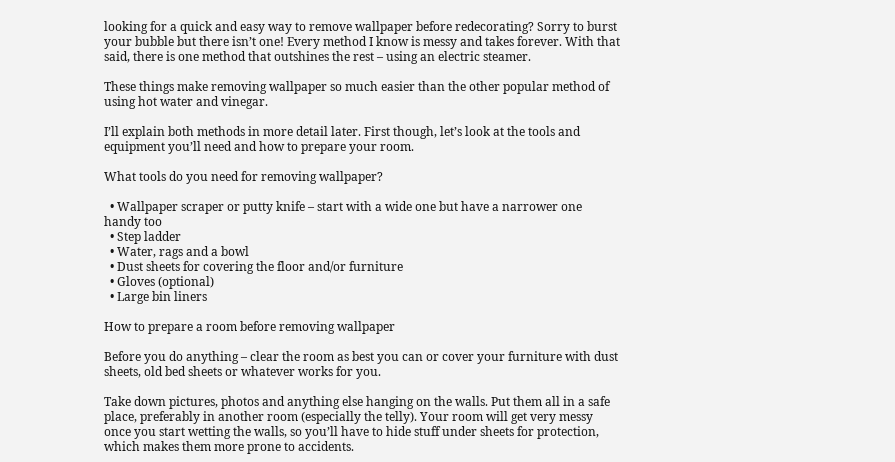looking for a quick and easy way to remove wallpaper before redecorating? Sorry to burst your bubble but there isn’t one! Every method I know is messy and takes forever. With that said, there is one method that outshines the rest – using an electric steamer.

These things make removing wallpaper so much easier than the other popular method of using hot water and vinegar.

I’ll explain both methods in more detail later. First though, let’s look at the tools and equipment you’ll need and how to prepare your room.

What tools do you need for removing wallpaper?

  • Wallpaper scraper or putty knife – start with a wide one but have a narrower one handy too
  • Step ladder
  • Water, rags and a bowl
  • Dust sheets for covering the floor and/or furniture
  • Gloves (optional)
  • Large bin liners

How to prepare a room before removing wallpaper

Before you do anything – clear the room as best you can or cover your furniture with dust sheets, old bed sheets or whatever works for you.

Take down pictures, photos and anything else hanging on the walls. Put them all in a safe place, preferably in another room (especially the telly). Your room will get very messy once you start wetting the walls, so you’ll have to hide stuff under sheets for protection, which makes them more prone to accidents.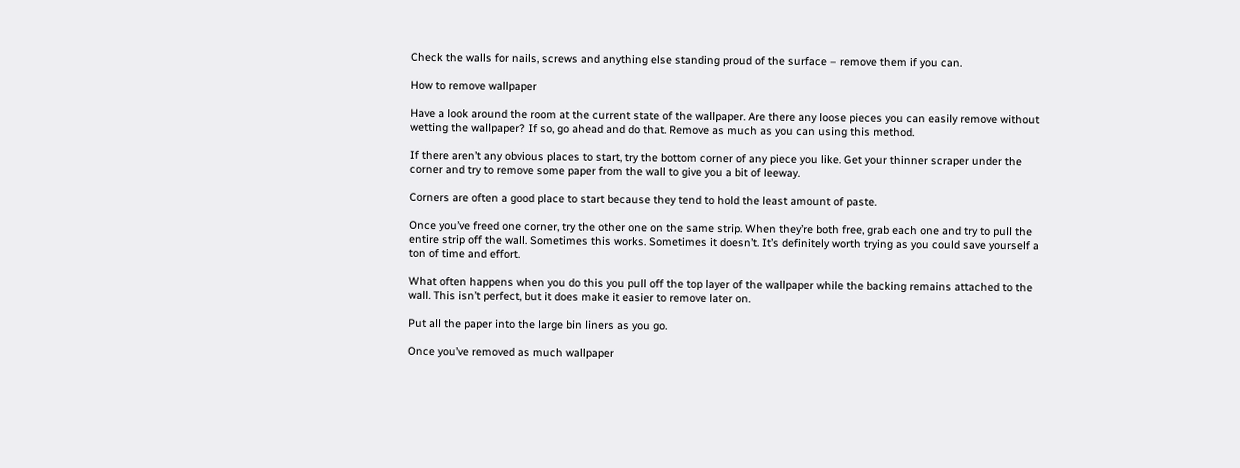Check the walls for nails, screws and anything else standing proud of the surface – remove them if you can.

How to remove wallpaper

Have a look around the room at the current state of the wallpaper. Are there any loose pieces you can easily remove without wetting the wallpaper? If so, go ahead and do that. Remove as much as you can using this method.

If there aren’t any obvious places to start, try the bottom corner of any piece you like. Get your thinner scraper under the corner and try to remove some paper from the wall to give you a bit of leeway.

Corners are often a good place to start because they tend to hold the least amount of paste.

Once you’ve freed one corner, try the other one on the same strip. When they’re both free, grab each one and try to pull the entire strip off the wall. Sometimes this works. Sometimes it doesn’t. It’s definitely worth trying as you could save yourself a ton of time and effort.

What often happens when you do this you pull off the top layer of the wallpaper while the backing remains attached to the wall. This isn’t perfect, but it does make it easier to remove later on.

Put all the paper into the large bin liners as you go.

Once you’ve removed as much wallpaper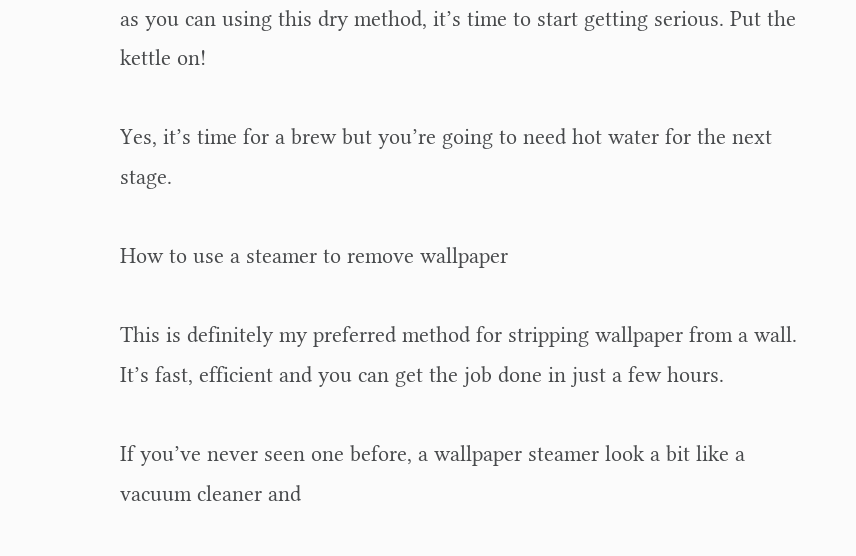as you can using this dry method, it’s time to start getting serious. Put the kettle on!

Yes, it’s time for a brew but you’re going to need hot water for the next stage.

How to use a steamer to remove wallpaper

This is definitely my preferred method for stripping wallpaper from a wall. It’s fast, efficient and you can get the job done in just a few hours.

If you’ve never seen one before, a wallpaper steamer look a bit like a vacuum cleaner and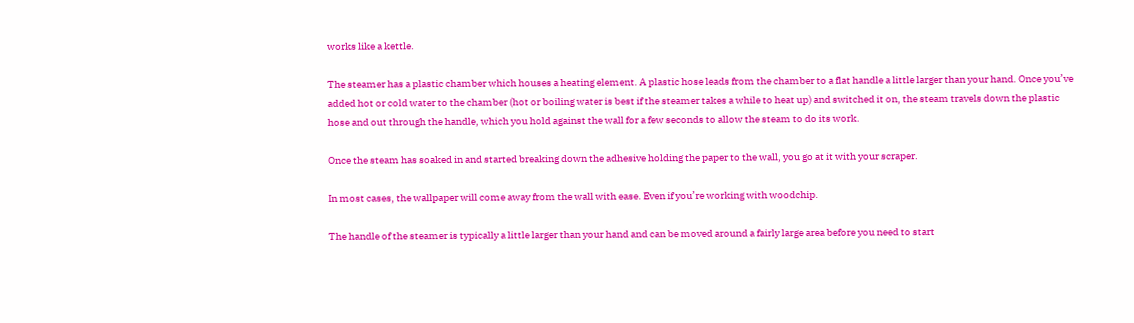works like a kettle.

The steamer has a plastic chamber which houses a heating element. A plastic hose leads from the chamber to a flat handle a little larger than your hand. Once you’ve added hot or cold water to the chamber (hot or boiling water is best if the steamer takes a while to heat up) and switched it on, the steam travels down the plastic hose and out through the handle, which you hold against the wall for a few seconds to allow the steam to do its work.

Once the steam has soaked in and started breaking down the adhesive holding the paper to the wall, you go at it with your scraper.

In most cases, the wallpaper will come away from the wall with ease. Even if you’re working with woodchip.

The handle of the steamer is typically a little larger than your hand and can be moved around a fairly large area before you need to start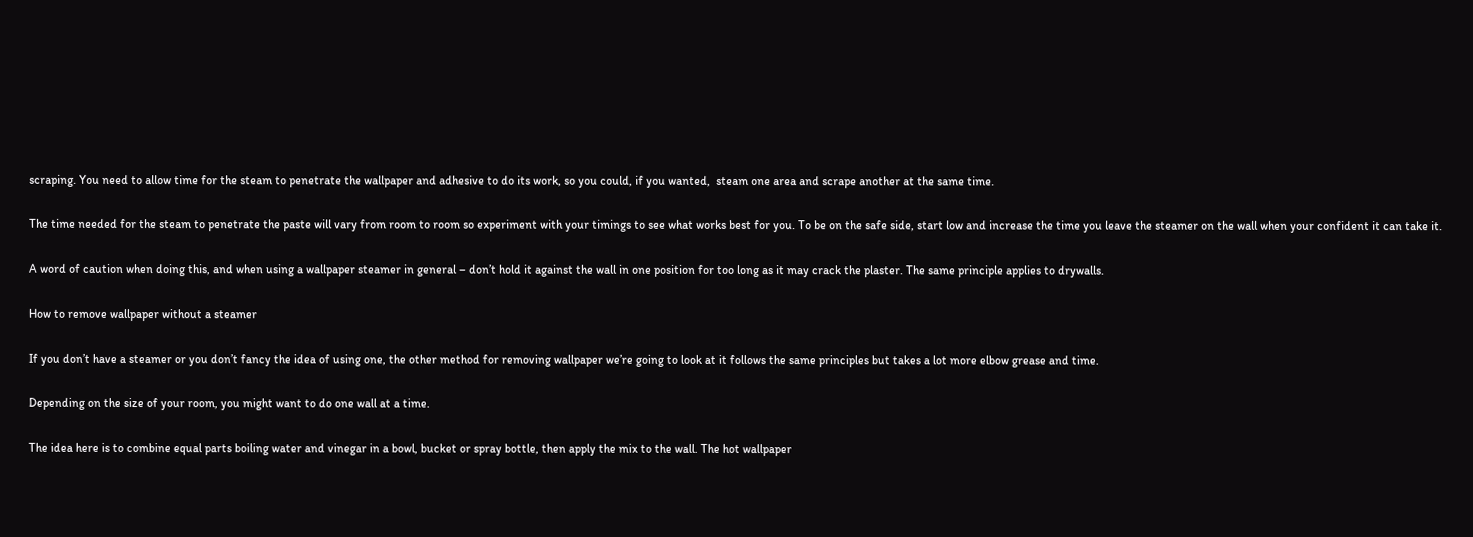scraping. You need to allow time for the steam to penetrate the wallpaper and adhesive to do its work, so you could, if you wanted,  steam one area and scrape another at the same time.

The time needed for the steam to penetrate the paste will vary from room to room so experiment with your timings to see what works best for you. To be on the safe side, start low and increase the time you leave the steamer on the wall when your confident it can take it.

A word of caution when doing this, and when using a wallpaper steamer in general – don’t hold it against the wall in one position for too long as it may crack the plaster. The same principle applies to drywalls.

How to remove wallpaper without a steamer

If you don’t have a steamer or you don’t fancy the idea of using one, the other method for removing wallpaper we’re going to look at it follows the same principles but takes a lot more elbow grease and time.

Depending on the size of your room, you might want to do one wall at a time.

The idea here is to combine equal parts boiling water and vinegar in a bowl, bucket or spray bottle, then apply the mix to the wall. The hot wallpaper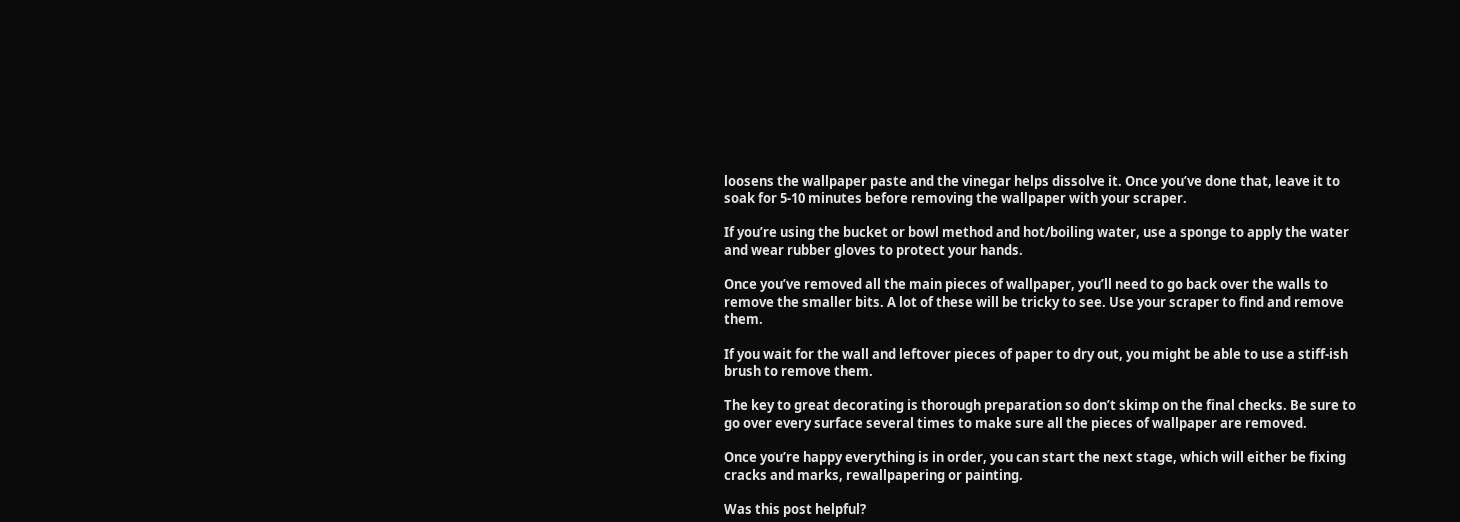loosens the wallpaper paste and the vinegar helps dissolve it. Once you’ve done that, leave it to soak for 5-10 minutes before removing the wallpaper with your scraper.

If you’re using the bucket or bowl method and hot/boiling water, use a sponge to apply the water and wear rubber gloves to protect your hands.

Once you’ve removed all the main pieces of wallpaper, you’ll need to go back over the walls to remove the smaller bits. A lot of these will be tricky to see. Use your scraper to find and remove them.

If you wait for the wall and leftover pieces of paper to dry out, you might be able to use a stiff-ish brush to remove them.

The key to great decorating is thorough preparation so don’t skimp on the final checks. Be sure to go over every surface several times to make sure all the pieces of wallpaper are removed.

Once you’re happy everything is in order, you can start the next stage, which will either be fixing cracks and marks, rewallpapering or painting.

Was this post helpful?